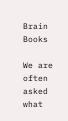Brain Books

We are often asked what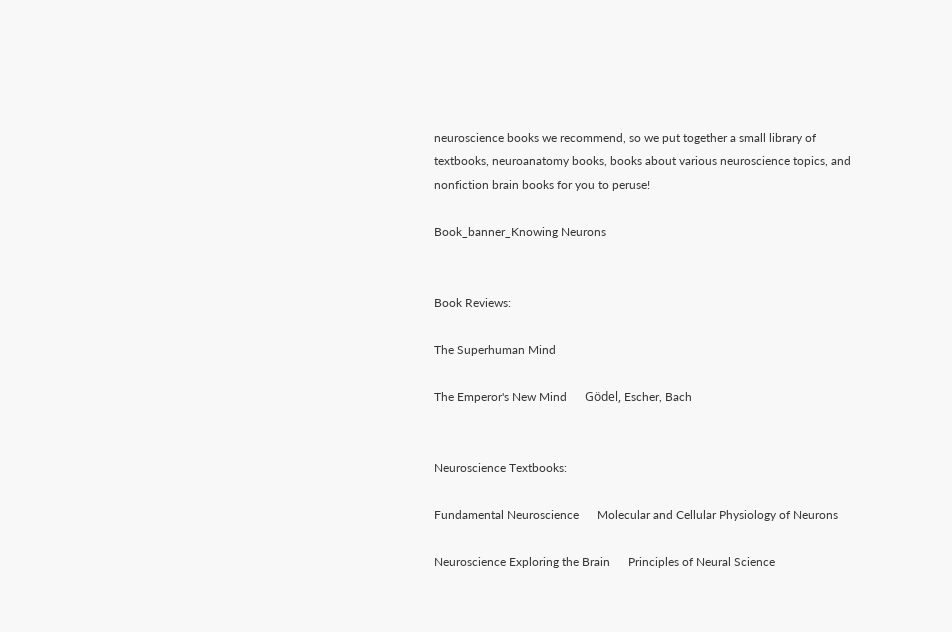neuroscience books we recommend, so we put together a small library of textbooks, neuroanatomy books, books about various neuroscience topics, and nonfiction brain books for you to peruse!

Book_banner_Knowing Neurons


Book Reviews:

The Superhuman Mind

The Emperor's New Mind      Gödel, Escher, Bach


Neuroscience Textbooks:

Fundamental Neuroscience      Molecular and Cellular Physiology of Neurons

Neuroscience Exploring the Brain      Principles of Neural Science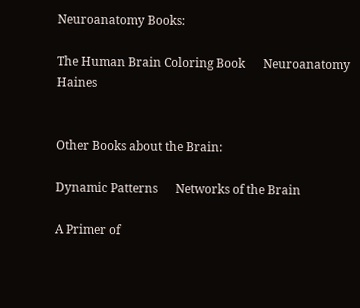Neuroanatomy Books:

The Human Brain Coloring Book      Neuroanatomy Haines


Other Books about the Brain:

Dynamic Patterns      Networks of the Brain

A Primer of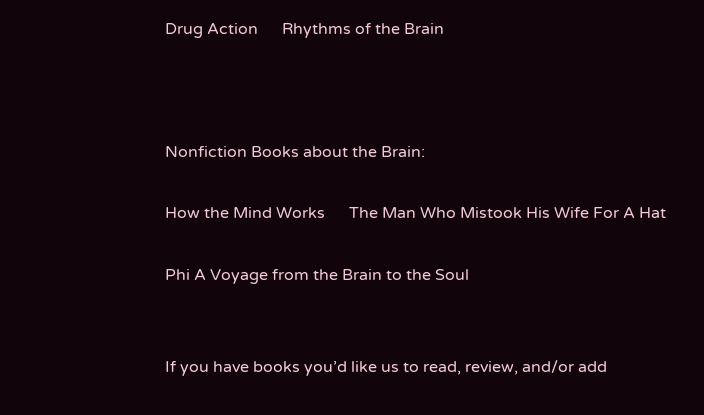Drug Action      Rhythms of the Brain



Nonfiction Books about the Brain:

How the Mind Works      The Man Who Mistook His Wife For A Hat

Phi A Voyage from the Brain to the Soul


If you have books you’d like us to read, review, and/or add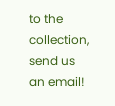to the collection, send us an email!